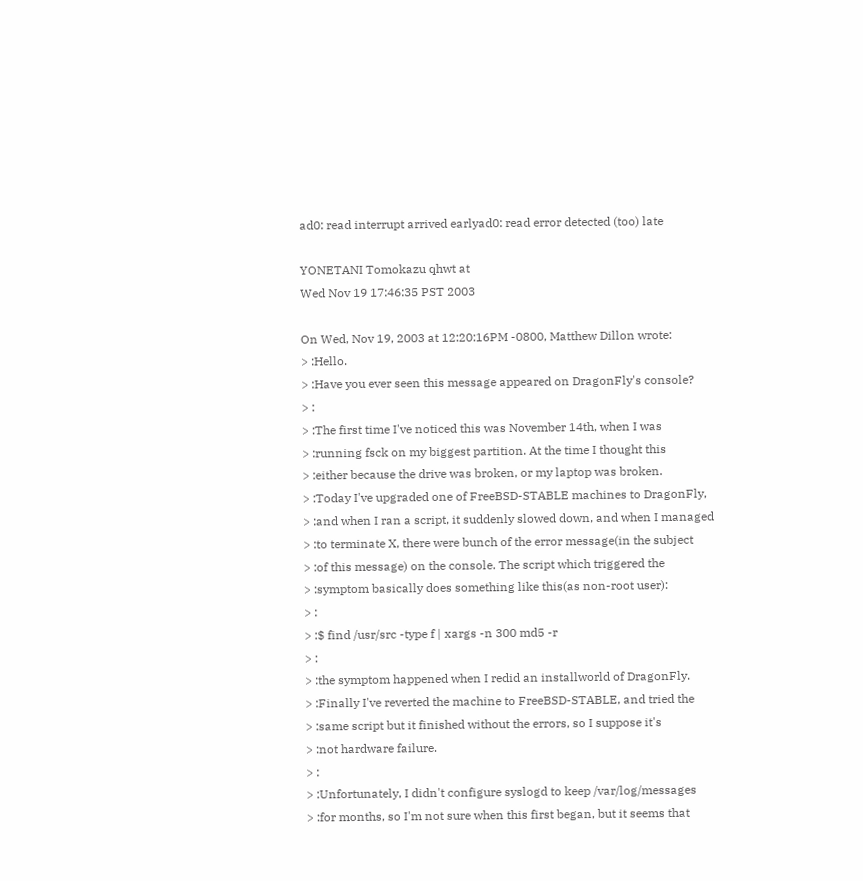ad0: read interrupt arrived earlyad0: read error detected (too) late

YONETANI Tomokazu qhwt at
Wed Nov 19 17:46:35 PST 2003

On Wed, Nov 19, 2003 at 12:20:16PM -0800, Matthew Dillon wrote:
> :Hello.
> :Have you ever seen this message appeared on DragonFly's console?
> :
> :The first time I've noticed this was November 14th, when I was
> :running fsck on my biggest partition. At the time I thought this
> :either because the drive was broken, or my laptop was broken.
> :Today I've upgraded one of FreeBSD-STABLE machines to DragonFly,
> :and when I ran a script, it suddenly slowed down, and when I managed
> :to terminate X, there were bunch of the error message(in the subject
> :of this message) on the console. The script which triggered the
> :symptom basically does something like this(as non-root user):
> :
> :$ find /usr/src -type f | xargs -n 300 md5 -r
> :
> :the symptom happened when I redid an installworld of DragonFly.
> :Finally I've reverted the machine to FreeBSD-STABLE, and tried the
> :same script but it finished without the errors, so I suppose it's
> :not hardware failure.
> :
> :Unfortunately, I didn't configure syslogd to keep /var/log/messages
> :for months, so I'm not sure when this first began, but it seems that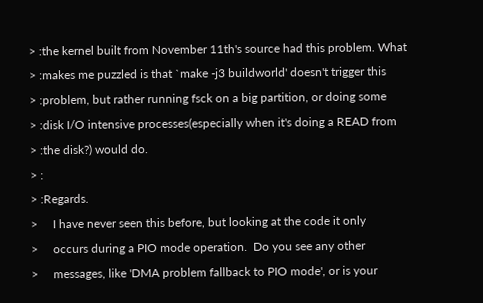> :the kernel built from November 11th's source had this problem. What
> :makes me puzzled is that `make -j3 buildworld' doesn't trigger this
> :problem, but rather running fsck on a big partition, or doing some
> :disk I/O intensive processes(especially when it's doing a READ from
> :the disk?) would do.
> :
> :Regards.
>     I have never seen this before, but looking at the code it only
>     occurs during a PIO mode operation.  Do you see any other
>     messages, like 'DMA problem fallback to PIO mode', or is your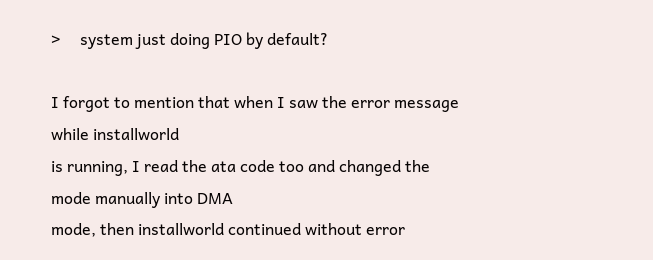>     system just doing PIO by default?

I forgot to mention that when I saw the error message while installworld
is running, I read the ata code too and changed the mode manually into DMA
mode, then installworld continued without error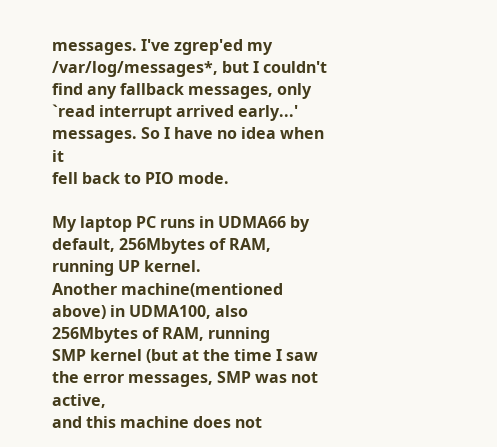messages. I've zgrep'ed my
/var/log/messages*, but I couldn't find any fallback messages, only
`read interrupt arrived early...' messages. So I have no idea when it
fell back to PIO mode.

My laptop PC runs in UDMA66 by default, 256Mbytes of RAM, running UP kernel.
Another machine(mentioned above) in UDMA100, also 256Mbytes of RAM, running
SMP kernel (but at the time I saw the error messages, SMP was not active,
and this machine does not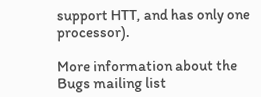support HTT, and has only one processor).

More information about the Bugs mailing list